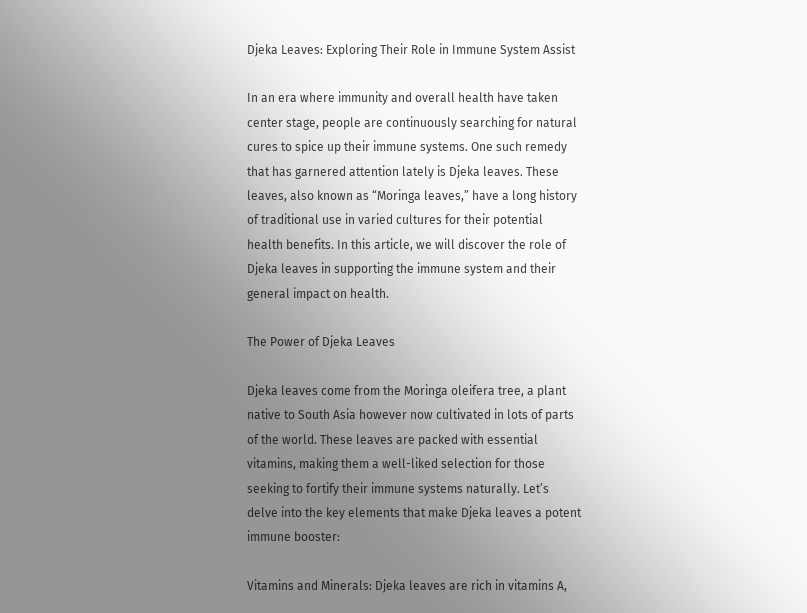Djeka Leaves: Exploring Their Role in Immune System Assist

In an era where immunity and overall health have taken center stage, people are continuously searching for natural cures to spice up their immune systems. One such remedy that has garnered attention lately is Djeka leaves. These leaves, also known as “Moringa leaves,” have a long history of traditional use in varied cultures for their potential health benefits. In this article, we will discover the role of Djeka leaves in supporting the immune system and their general impact on health.

The Power of Djeka Leaves

Djeka leaves come from the Moringa oleifera tree, a plant native to South Asia however now cultivated in lots of parts of the world. These leaves are packed with essential vitamins, making them a well-liked selection for those seeking to fortify their immune systems naturally. Let’s delve into the key elements that make Djeka leaves a potent immune booster:

Vitamins and Minerals: Djeka leaves are rich in vitamins A,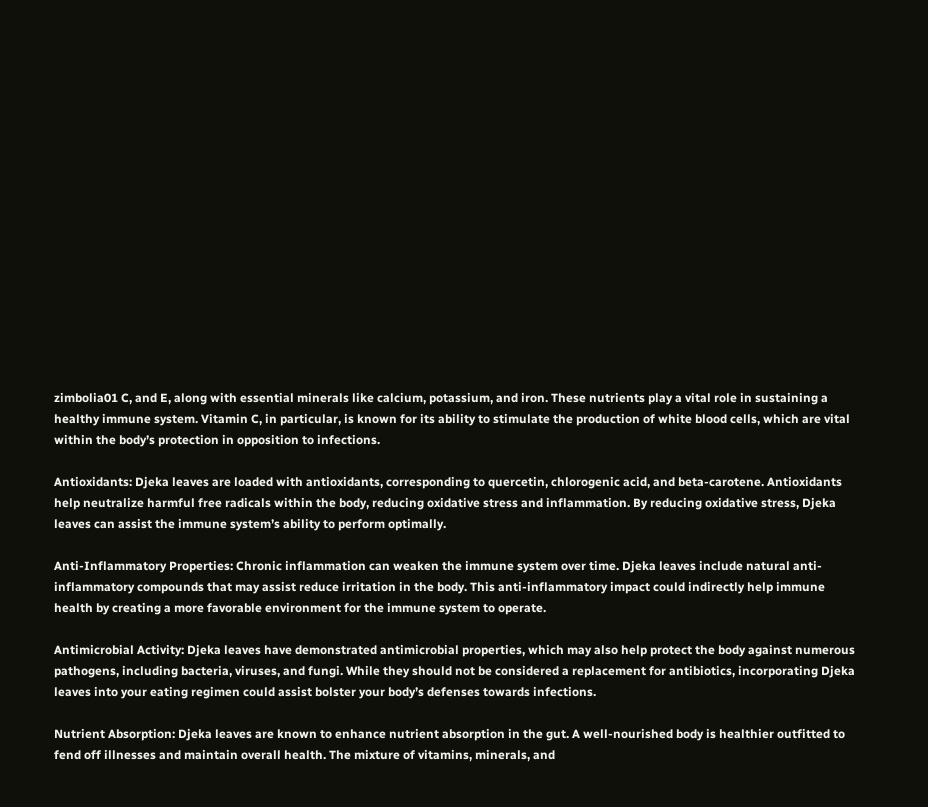zimbolia01 C, and E, along with essential minerals like calcium, potassium, and iron. These nutrients play a vital role in sustaining a healthy immune system. Vitamin C, in particular, is known for its ability to stimulate the production of white blood cells, which are vital within the body’s protection in opposition to infections.

Antioxidants: Djeka leaves are loaded with antioxidants, corresponding to quercetin, chlorogenic acid, and beta-carotene. Antioxidants help neutralize harmful free radicals within the body, reducing oxidative stress and inflammation. By reducing oxidative stress, Djeka leaves can assist the immune system’s ability to perform optimally.

Anti-Inflammatory Properties: Chronic inflammation can weaken the immune system over time. Djeka leaves include natural anti-inflammatory compounds that may assist reduce irritation in the body. This anti-inflammatory impact could indirectly help immune health by creating a more favorable environment for the immune system to operate.

Antimicrobial Activity: Djeka leaves have demonstrated antimicrobial properties, which may also help protect the body against numerous pathogens, including bacteria, viruses, and fungi. While they should not be considered a replacement for antibiotics, incorporating Djeka leaves into your eating regimen could assist bolster your body’s defenses towards infections.

Nutrient Absorption: Djeka leaves are known to enhance nutrient absorption in the gut. A well-nourished body is healthier outfitted to fend off illnesses and maintain overall health. The mixture of vitamins, minerals, and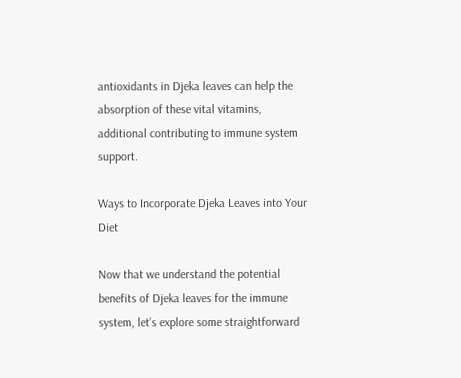antioxidants in Djeka leaves can help the absorption of these vital vitamins, additional contributing to immune system support.

Ways to Incorporate Djeka Leaves into Your Diet

Now that we understand the potential benefits of Djeka leaves for the immune system, let’s explore some straightforward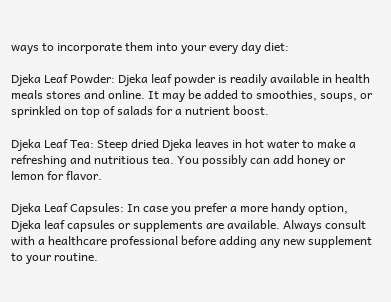ways to incorporate them into your every day diet:

Djeka Leaf Powder: Djeka leaf powder is readily available in health meals stores and online. It may be added to smoothies, soups, or sprinkled on top of salads for a nutrient boost.

Djeka Leaf Tea: Steep dried Djeka leaves in hot water to make a refreshing and nutritious tea. You possibly can add honey or lemon for flavor.

Djeka Leaf Capsules: In case you prefer a more handy option, Djeka leaf capsules or supplements are available. Always consult with a healthcare professional before adding any new supplement to your routine.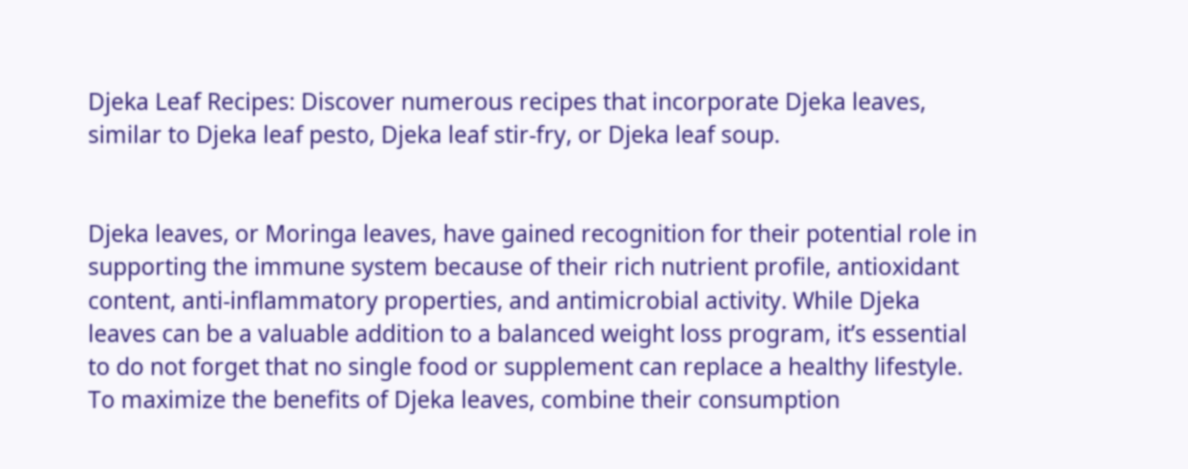Djeka Leaf Recipes: Discover numerous recipes that incorporate Djeka leaves, similar to Djeka leaf pesto, Djeka leaf stir-fry, or Djeka leaf soup.


Djeka leaves, or Moringa leaves, have gained recognition for their potential role in supporting the immune system because of their rich nutrient profile, antioxidant content, anti-inflammatory properties, and antimicrobial activity. While Djeka leaves can be a valuable addition to a balanced weight loss program, it’s essential to do not forget that no single food or supplement can replace a healthy lifestyle. To maximize the benefits of Djeka leaves, combine their consumption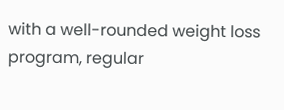with a well-rounded weight loss program, regular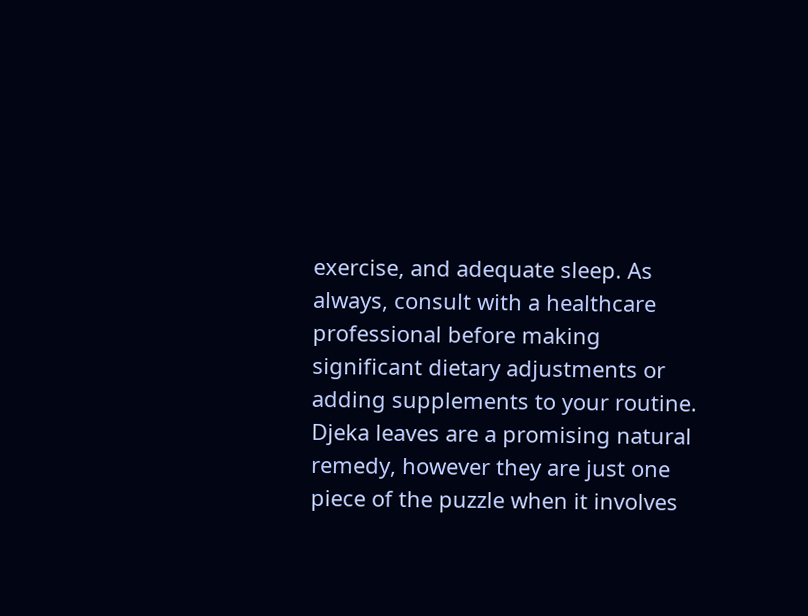exercise, and adequate sleep. As always, consult with a healthcare professional before making significant dietary adjustments or adding supplements to your routine. Djeka leaves are a promising natural remedy, however they are just one piece of the puzzle when it involves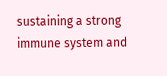sustaining a strong immune system and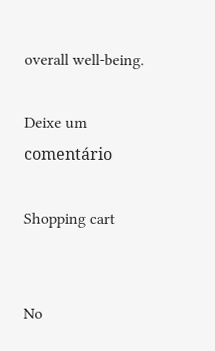overall well-being.

Deixe um comentário

Shopping cart


No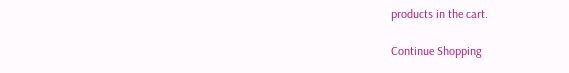products in the cart.

Continue Shopping